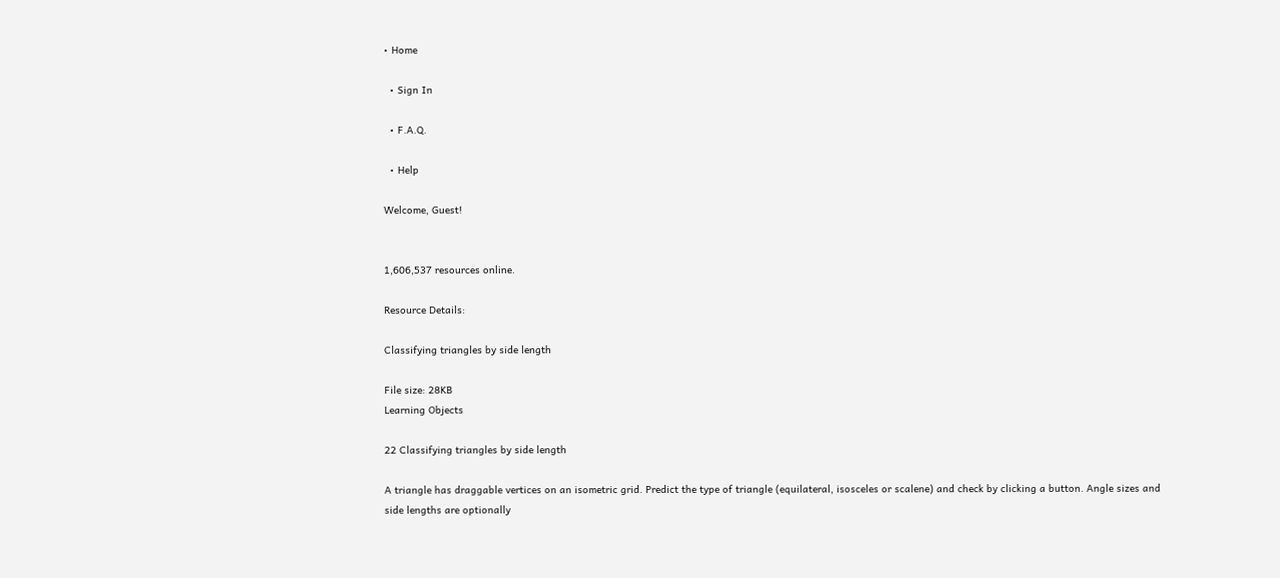• Home

  • Sign In

  • F.A.Q.

  • Help

Welcome, Guest!


1,606,537 resources online.

Resource Details:

Classifying triangles by side length

File size: 28KB
Learning Objects

22 Classifying triangles by side length

A triangle has draggable vertices on an isometric grid. Predict the type of triangle (equilateral, isosceles or scalene) and check by clicking a button. Angle sizes and side lengths are optionally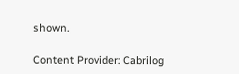shown.

Content Provider: Cabrilog